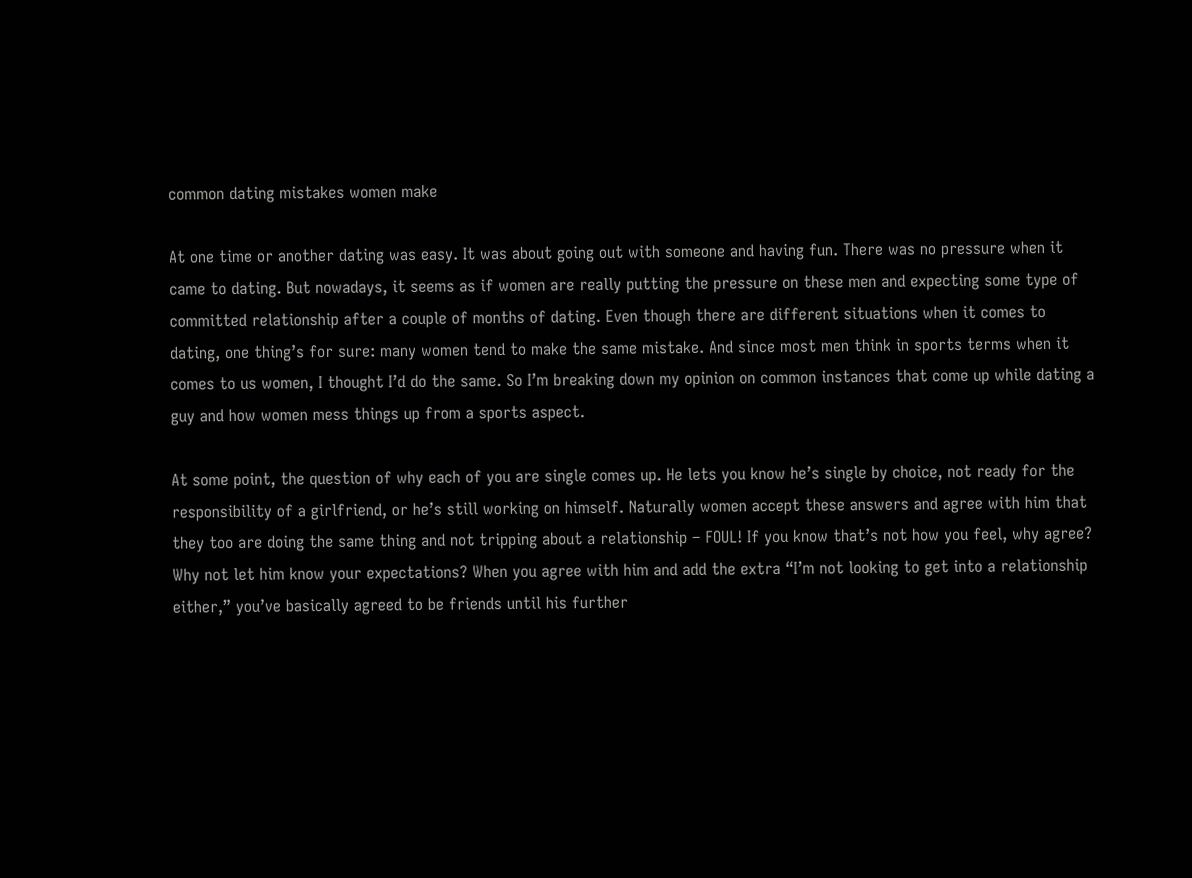common dating mistakes women make

At one time or another dating was easy. It was about going out with someone and having fun. There was no pressure when it came to dating. But nowadays, it seems as if women are really putting the pressure on these men and expecting some type of committed relationship after a couple of months of dating. Even though there are different situations when it comes to dating, one thing’s for sure: many women tend to make the same mistake. And since most men think in sports terms when it comes to us women, I thought I’d do the same. So I’m breaking down my opinion on common instances that come up while dating a guy and how women mess things up from a sports aspect.

At some point, the question of why each of you are single comes up. He lets you know he’s single by choice, not ready for the responsibility of a girlfriend, or he’s still working on himself. Naturally women accept these answers and agree with him that they too are doing the same thing and not tripping about a relationship – FOUL! If you know that’s not how you feel, why agree? Why not let him know your expectations? When you agree with him and add the extra “I’m not looking to get into a relationship either,” you’ve basically agreed to be friends until his further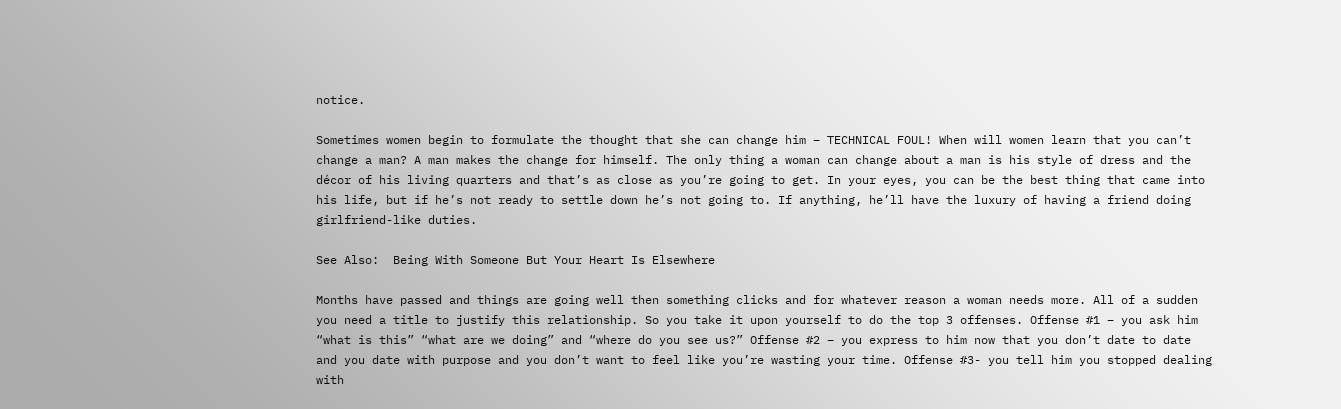notice.

Sometimes women begin to formulate the thought that she can change him – TECHNICAL FOUL! When will women learn that you can’t change a man? A man makes the change for himself. The only thing a woman can change about a man is his style of dress and the décor of his living quarters and that’s as close as you’re going to get. In your eyes, you can be the best thing that came into his life, but if he’s not ready to settle down he’s not going to. If anything, he’ll have the luxury of having a friend doing girlfriend-like duties.

See Also:  Being With Someone But Your Heart Is Elsewhere

Months have passed and things are going well then something clicks and for whatever reason a woman needs more. All of a sudden you need a title to justify this relationship. So you take it upon yourself to do the top 3 offenses. Offense #1 – you ask him “what is this” “what are we doing” and “where do you see us?” Offense #2 – you express to him now that you don’t date to date and you date with purpose and you don’t want to feel like you’re wasting your time. Offense #3- you tell him you stopped dealing with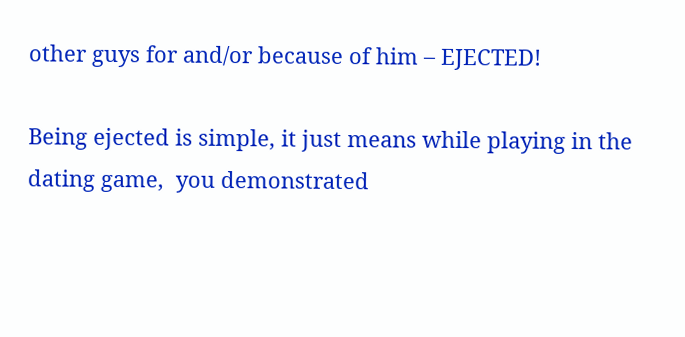other guys for and/or because of him – EJECTED!

Being ejected is simple, it just means while playing in the dating game,  you demonstrated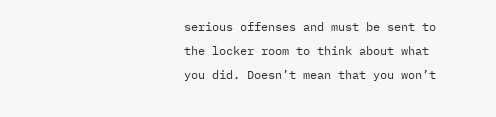serious offenses and must be sent to the locker room to think about what you did. Doesn’t mean that you won’t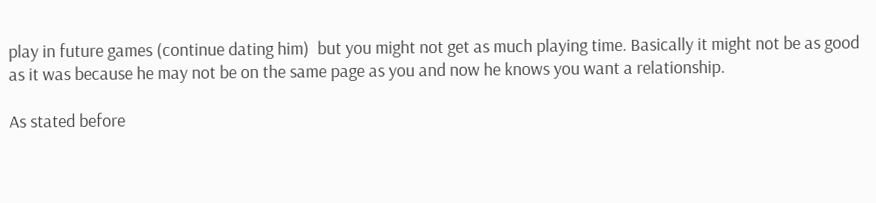play in future games (continue dating him)  but you might not get as much playing time. Basically it might not be as good as it was because he may not be on the same page as you and now he knows you want a relationship.

As stated before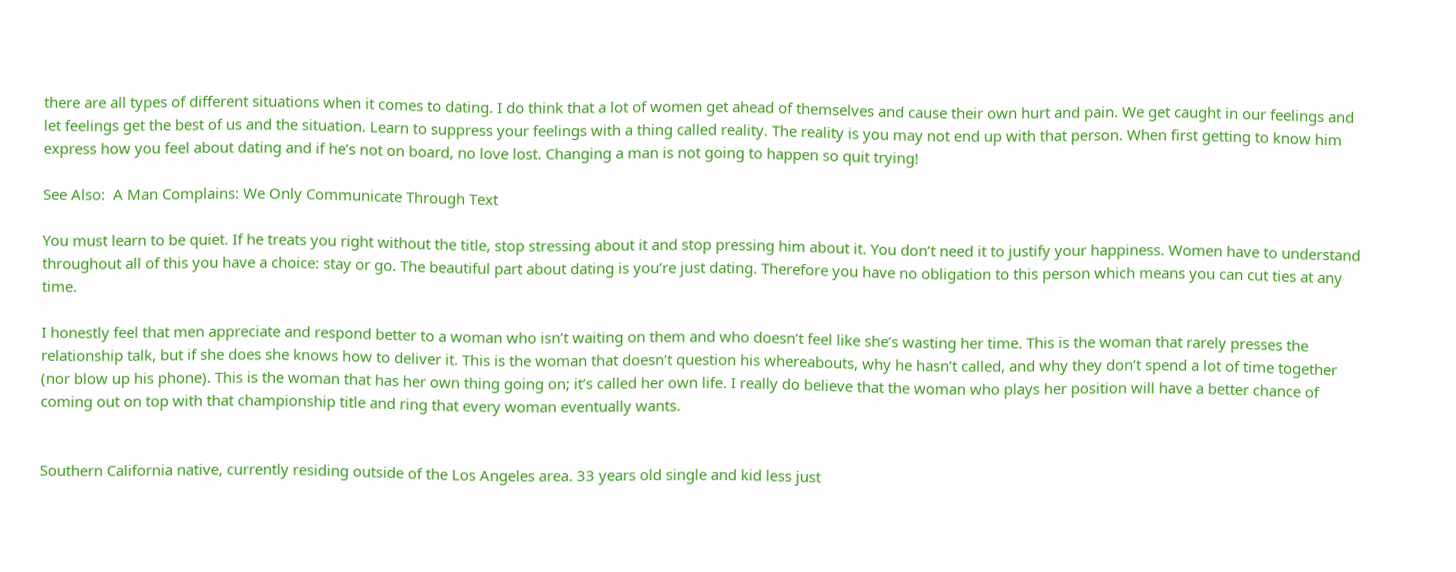there are all types of different situations when it comes to dating. I do think that a lot of women get ahead of themselves and cause their own hurt and pain. We get caught in our feelings and let feelings get the best of us and the situation. Learn to suppress your feelings with a thing called reality. The reality is you may not end up with that person. When first getting to know him express how you feel about dating and if he’s not on board, no love lost. Changing a man is not going to happen so quit trying!

See Also:  A Man Complains: We Only Communicate Through Text

You must learn to be quiet. If he treats you right without the title, stop stressing about it and stop pressing him about it. You don’t need it to justify your happiness. Women have to understand throughout all of this you have a choice: stay or go. The beautiful part about dating is you’re just dating. Therefore you have no obligation to this person which means you can cut ties at any time.

I honestly feel that men appreciate and respond better to a woman who isn’t waiting on them and who doesn’t feel like she’s wasting her time. This is the woman that rarely presses the relationship talk, but if she does she knows how to deliver it. This is the woman that doesn’t question his whereabouts, why he hasn’t called, and why they don’t spend a lot of time together (nor blow up his phone). This is the woman that has her own thing going on; it’s called her own life. I really do believe that the woman who plays her position will have a better chance of coming out on top with that championship title and ring that every woman eventually wants.


Southern California native, currently residing outside of the Los Angeles area. 33 years old single and kid less just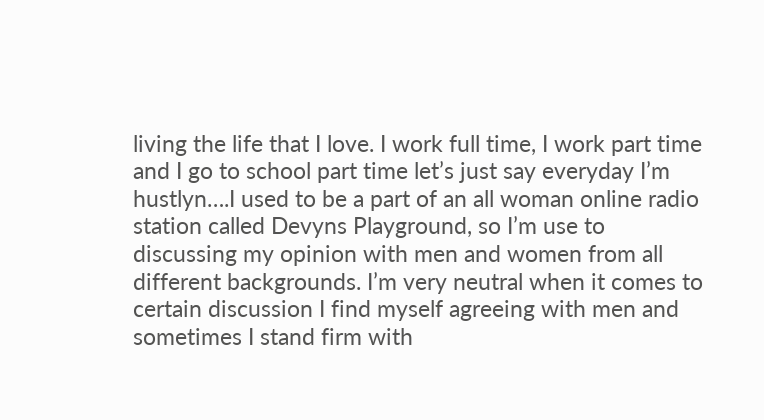living the life that I love. I work full time, I work part time and I go to school part time let’s just say everyday I’m hustlyn….I used to be a part of an all woman online radio station called Devyns Playground, so I’m use to discussing my opinion with men and women from all different backgrounds. I’m very neutral when it comes to certain discussion I find myself agreeing with men and sometimes I stand firm with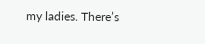my ladies. There’s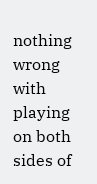nothing wrong with playing on both sides of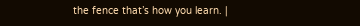the fence that’s how you learn. |